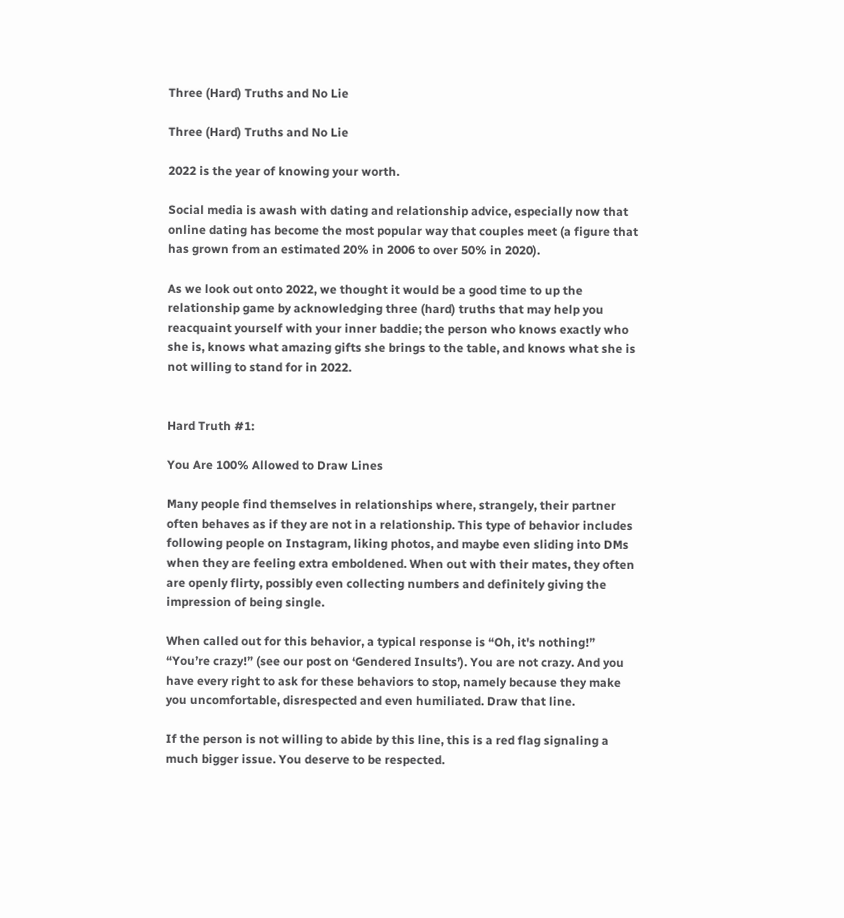Three (Hard) Truths and No Lie

Three (Hard) Truths and No Lie

2022 is the year of knowing your worth.

Social media is awash with dating and relationship advice, especially now that online dating has become the most popular way that couples meet (a figure that has grown from an estimated 20% in 2006 to over 50% in 2020).

As we look out onto 2022, we thought it would be a good time to up the relationship game by acknowledging three (hard) truths that may help you reacquaint yourself with your inner baddie; the person who knows exactly who she is, knows what amazing gifts she brings to the table, and knows what she is not willing to stand for in 2022.


Hard Truth #1:

You Are 100% Allowed to Draw Lines

Many people find themselves in relationships where, strangely, their partner often behaves as if they are not in a relationship. This type of behavior includes following people on Instagram, liking photos, and maybe even sliding into DMs when they are feeling extra emboldened. When out with their mates, they often are openly flirty, possibly even collecting numbers and definitely giving the impression of being single.

When called out for this behavior, a typical response is “Oh, it's nothing!” “You’re crazy!” (see our post on ‘Gendered Insults’). You are not crazy. And you have every right to ask for these behaviors to stop, namely because they make you uncomfortable, disrespected and even humiliated. Draw that line.

If the person is not willing to abide by this line, this is a red flag signaling a much bigger issue. You deserve to be respected.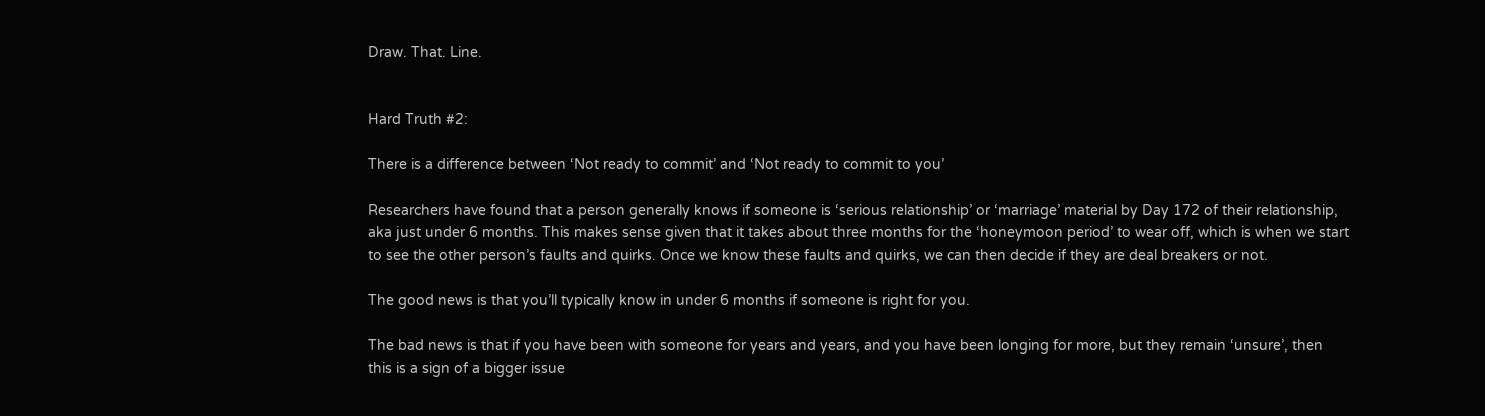Draw. That. Line.


Hard Truth #2:

There is a difference between ‘Not ready to commit’ and ‘Not ready to commit to you’

Researchers have found that a person generally knows if someone is ‘serious relationship’ or ‘marriage’ material by Day 172 of their relationship, aka just under 6 months. This makes sense given that it takes about three months for the ‘honeymoon period’ to wear off, which is when we start to see the other person’s faults and quirks. Once we know these faults and quirks, we can then decide if they are deal breakers or not.

The good news is that you’ll typically know in under 6 months if someone is right for you.

The bad news is that if you have been with someone for years and years, and you have been longing for more, but they remain ‘unsure’, then this is a sign of a bigger issue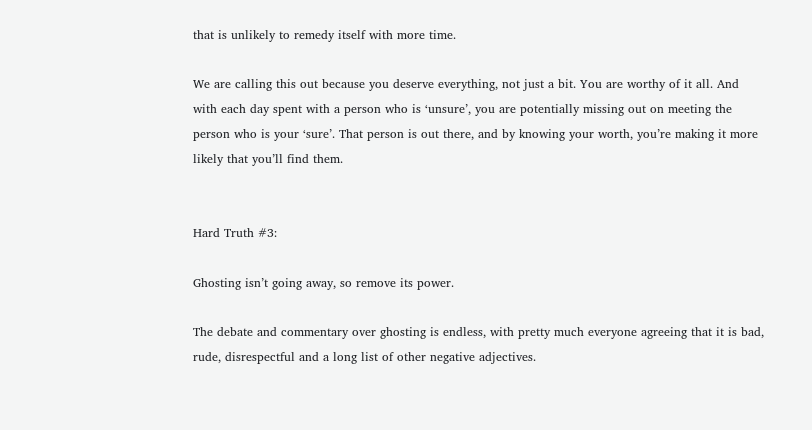that is unlikely to remedy itself with more time.

We are calling this out because you deserve everything, not just a bit. You are worthy of it all. And with each day spent with a person who is ‘unsure’, you are potentially missing out on meeting the person who is your ‘sure’. That person is out there, and by knowing your worth, you’re making it more likely that you’ll find them.


Hard Truth #3:

Ghosting isn’t going away, so remove its power.

The debate and commentary over ghosting is endless, with pretty much everyone agreeing that it is bad, rude, disrespectful and a long list of other negative adjectives.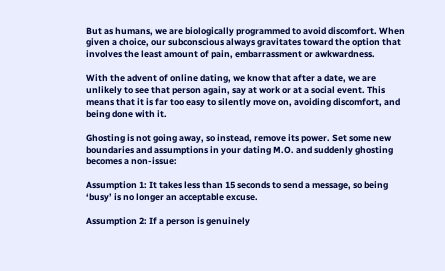But as humans, we are biologically programmed to avoid discomfort. When given a choice, our subconscious always gravitates toward the option that involves the least amount of pain, embarrassment or awkwardness.

With the advent of online dating, we know that after a date, we are unlikely to see that person again, say at work or at a social event. This means that it is far too easy to silently move on, avoiding discomfort, and being done with it.

Ghosting is not going away, so instead, remove its power. Set some new boundaries and assumptions in your dating M.O. and suddenly ghosting becomes a non-issue:

Assumption 1: It takes less than 15 seconds to send a message, so being ‘busy’ is no longer an acceptable excuse.

Assumption 2: If a person is genuinely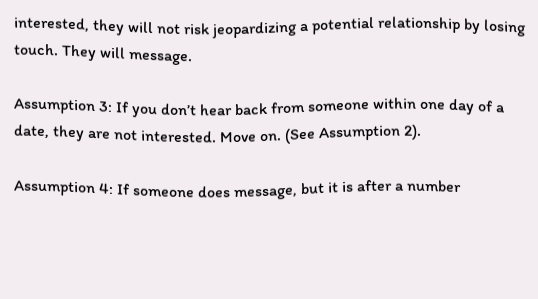interested, they will not risk jeopardizing a potential relationship by losing touch. They will message.

Assumption 3: If you don’t hear back from someone within one day of a date, they are not interested. Move on. (See Assumption 2).

Assumption 4: If someone does message, but it is after a number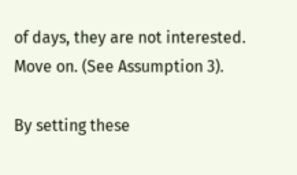of days, they are not interested. Move on. (See Assumption 3).

By setting these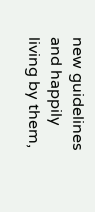new guidelines and happily living by them,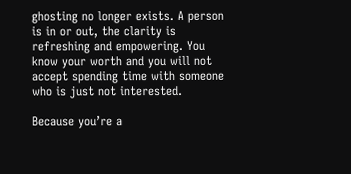ghosting no longer exists. A person is in or out, the clarity is refreshing and empowering. You know your worth and you will not accept spending time with someone who is just not interested.

Because you’re a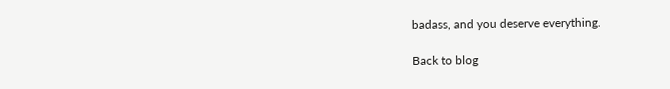badass, and you deserve everything.

Back to blog